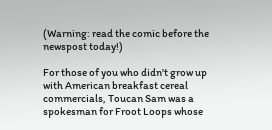(Warning: read the comic before the newspost today!)

For those of you who didn't grow up with American breakfast cereal commercials, Toucan Sam was a spokesman for Froot Loops whose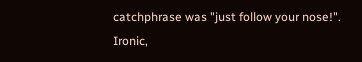catchphrase was "just follow your nose!". Ironic,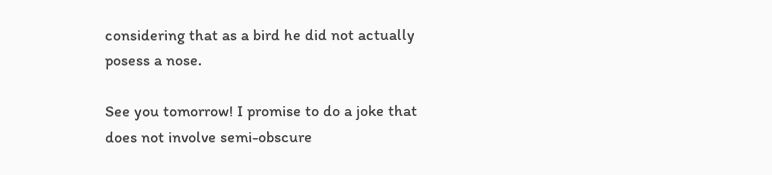considering that as a bird he did not actually posess a nose.

See you tomorrow! I promise to do a joke that does not involve semi-obscure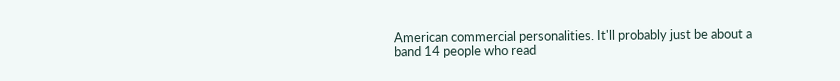American commercial personalities. It'll probably just be about a band 14 people who read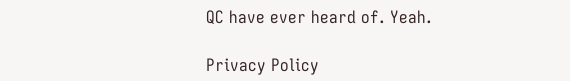QC have ever heard of. Yeah.

Privacy Policy